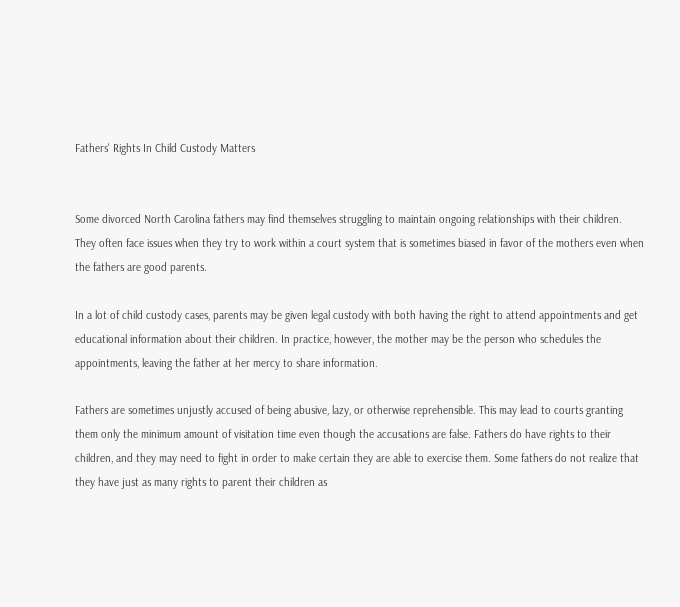Fathers' Rights In Child Custody Matters


Some divorced North Carolina fathers may find themselves struggling to maintain ongoing relationships with their children. They often face issues when they try to work within a court system that is sometimes biased in favor of the mothers even when the fathers are good parents.

In a lot of child custody cases, parents may be given legal custody with both having the right to attend appointments and get educational information about their children. In practice, however, the mother may be the person who schedules the appointments, leaving the father at her mercy to share information.

Fathers are sometimes unjustly accused of being abusive, lazy, or otherwise reprehensible. This may lead to courts granting them only the minimum amount of visitation time even though the accusations are false. Fathers do have rights to their children, and they may need to fight in order to make certain they are able to exercise them. Some fathers do not realize that they have just as many rights to parent their children as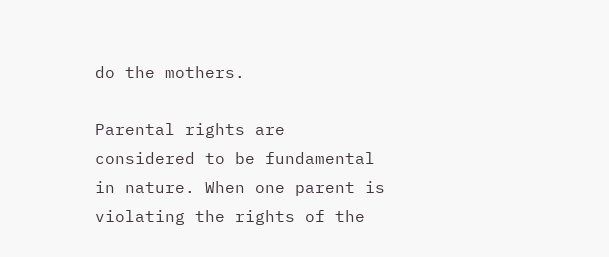do the mothers.

Parental rights are considered to be fundamental in nature. When one parent is violating the rights of the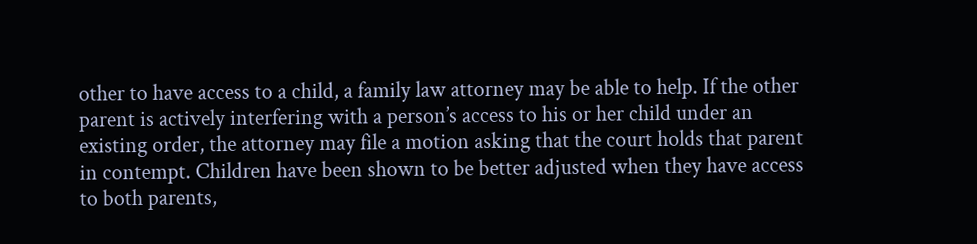other to have access to a child, a family law attorney may be able to help. If the other parent is actively interfering with a person’s access to his or her child under an existing order, the attorney may file a motion asking that the court holds that parent in contempt. Children have been shown to be better adjusted when they have access to both parents,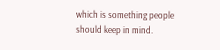which is something people should keep in mind.